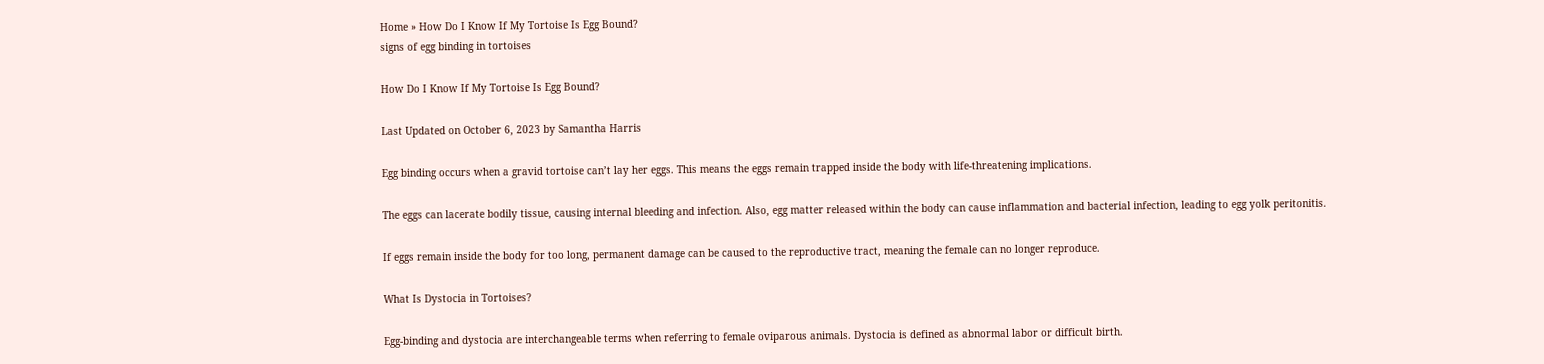Home » How Do I Know If My Tortoise Is Egg Bound?
signs of egg binding in tortoises

How Do I Know If My Tortoise Is Egg Bound?

Last Updated on October 6, 2023 by Samantha Harris

Egg binding occurs when a gravid tortoise can’t lay her eggs. This means the eggs remain trapped inside the body with life-threatening implications.

The eggs can lacerate bodily tissue, causing internal bleeding and infection. Also, egg matter released within the body can cause inflammation and bacterial infection, leading to egg yolk peritonitis.

If eggs remain inside the body for too long, permanent damage can be caused to the reproductive tract, meaning the female can no longer reproduce.

What Is Dystocia in Tortoises?

Egg-binding and dystocia are interchangeable terms when referring to female oviparous animals. Dystocia is defined as abnormal labor or difficult birth.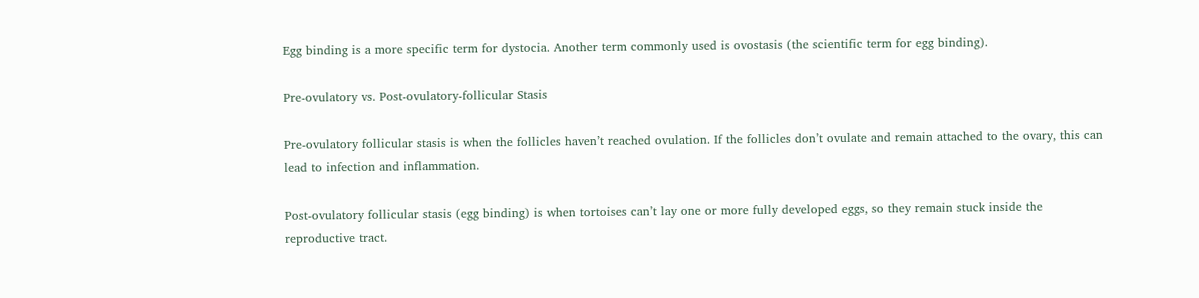Egg binding is a more specific term for dystocia. Another term commonly used is ovostasis (the scientific term for egg binding).

Pre-ovulatory vs. Post-ovulatory-follicular Stasis

Pre-ovulatory follicular stasis is when the follicles haven’t reached ovulation. If the follicles don’t ovulate and remain attached to the ovary, this can lead to infection and inflammation.

Post-ovulatory follicular stasis (egg binding) is when tortoises can’t lay one or more fully developed eggs, so they remain stuck inside the reproductive tract.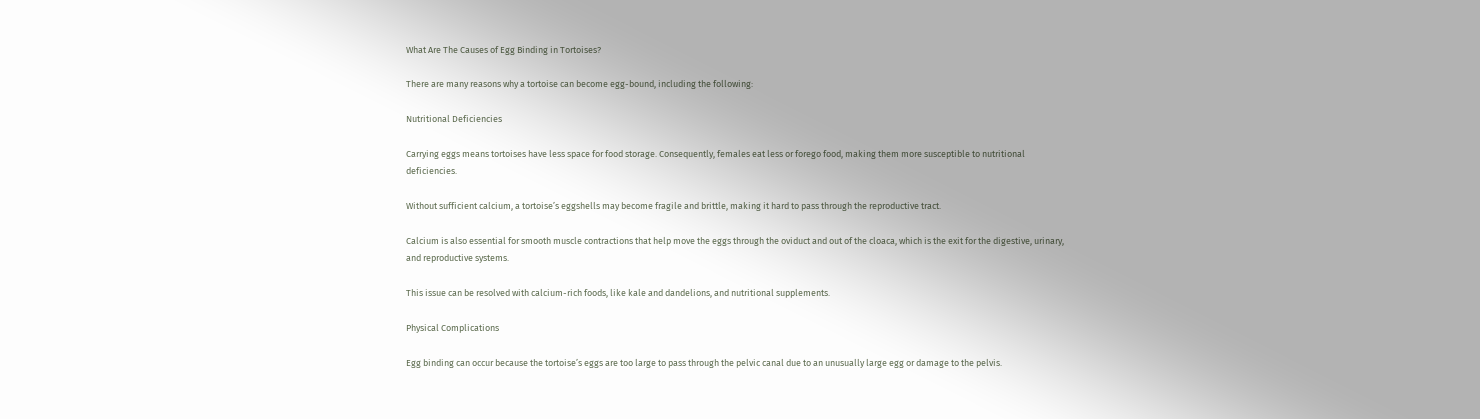What Are The Causes of Egg Binding in Tortoises?

There are many reasons why a tortoise can become egg-bound, including the following:

Nutritional Deficiencies

Carrying eggs means tortoises have less space for food storage. Consequently, females eat less or forego food, making them more susceptible to nutritional deficiencies.

Without sufficient calcium, a tortoise’s eggshells may become fragile and brittle, making it hard to pass through the reproductive tract.

Calcium is also essential for smooth muscle contractions that help move the eggs through the oviduct and out of the cloaca, which is the exit for the digestive, urinary, and reproductive systems.

This issue can be resolved with calcium-rich foods, like kale and dandelions, and nutritional supplements.

Physical Complications

Egg binding can occur because the tortoise’s eggs are too large to pass through the pelvic canal due to an unusually large egg or damage to the pelvis.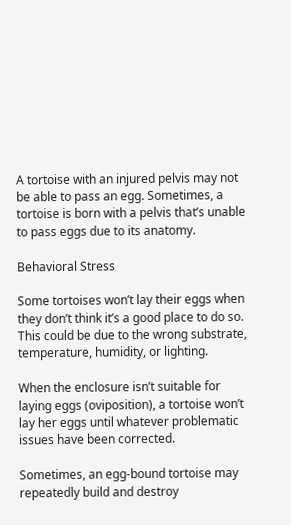A tortoise with an injured pelvis may not be able to pass an egg. Sometimes, a tortoise is born with a pelvis that’s unable to pass eggs due to its anatomy.

Behavioral Stress

Some tortoises won’t lay their eggs when they don’t think it’s a good place to do so. This could be due to the wrong substrate, temperature, humidity, or lighting.

When the enclosure isn’t suitable for laying eggs (oviposition), a tortoise won’t lay her eggs until whatever problematic issues have been corrected.

Sometimes, an egg-bound tortoise may repeatedly build and destroy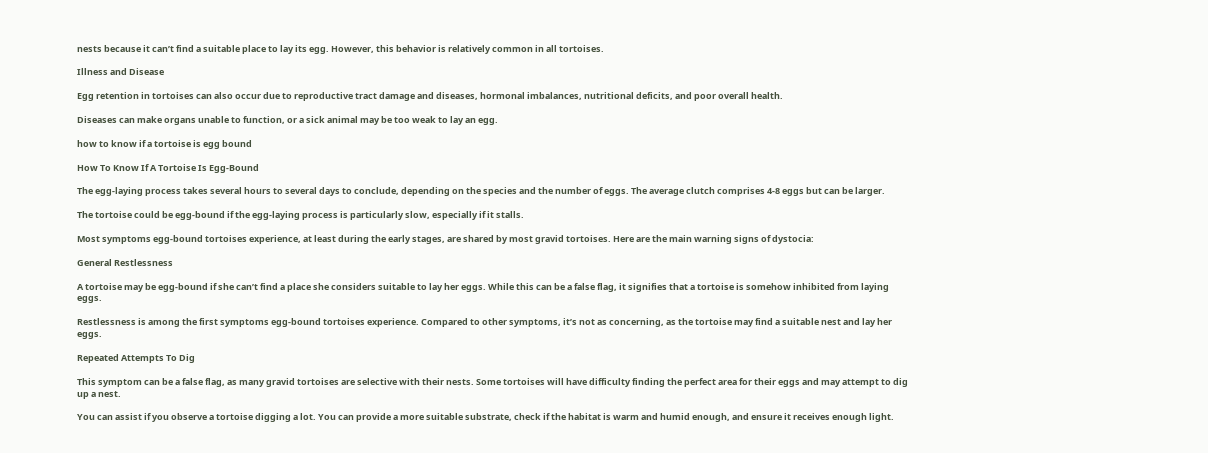nests because it can’t find a suitable place to lay its egg. However, this behavior is relatively common in all tortoises.

Illness and Disease

Egg retention in tortoises can also occur due to reproductive tract damage and diseases, hormonal imbalances, nutritional deficits, and poor overall health.

Diseases can make organs unable to function, or a sick animal may be too weak to lay an egg.

how to know if a tortoise is egg bound

How To Know If A Tortoise Is Egg-Bound

The egg-laying process takes several hours to several days to conclude, depending on the species and the number of eggs. The average clutch comprises 4-8 eggs but can be larger.

The tortoise could be egg-bound if the egg-laying process is particularly slow, especially if it stalls.

Most symptoms egg-bound tortoises experience, at least during the early stages, are shared by most gravid tortoises. Here are the main warning signs of dystocia:

General Restlessness

A tortoise may be egg-bound if she can’t find a place she considers suitable to lay her eggs. While this can be a false flag, it signifies that a tortoise is somehow inhibited from laying eggs.

Restlessness is among the first symptoms egg-bound tortoises experience. Compared to other symptoms, it’s not as concerning, as the tortoise may find a suitable nest and lay her eggs.

Repeated Attempts To Dig

This symptom can be a false flag, as many gravid tortoises are selective with their nests. Some tortoises will have difficulty finding the perfect area for their eggs and may attempt to dig up a nest.

You can assist if you observe a tortoise digging a lot. You can provide a more suitable substrate, check if the habitat is warm and humid enough, and ensure it receives enough light.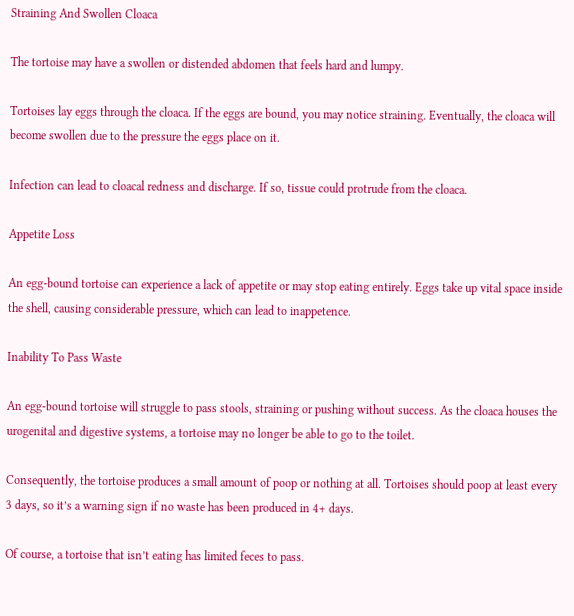Straining And Swollen Cloaca

The tortoise may have a swollen or distended abdomen that feels hard and lumpy.

Tortoises lay eggs through the cloaca. If the eggs are bound, you may notice straining. Eventually, the cloaca will become swollen due to the pressure the eggs place on it.

Infection can lead to cloacal redness and discharge. If so, tissue could protrude from the cloaca.

Appetite Loss

An egg-bound tortoise can experience a lack of appetite or may stop eating entirely. Eggs take up vital space inside the shell, causing considerable pressure, which can lead to inappetence.

Inability To Pass Waste

An egg-bound tortoise will struggle to pass stools, straining or pushing without success. As the cloaca houses the urogenital and digestive systems, a tortoise may no longer be able to go to the toilet.

Consequently, the tortoise produces a small amount of poop or nothing at all. Tortoises should poop at least every 3 days, so it’s a warning sign if no waste has been produced in 4+ days.

Of course, a tortoise that isn’t eating has limited feces to pass.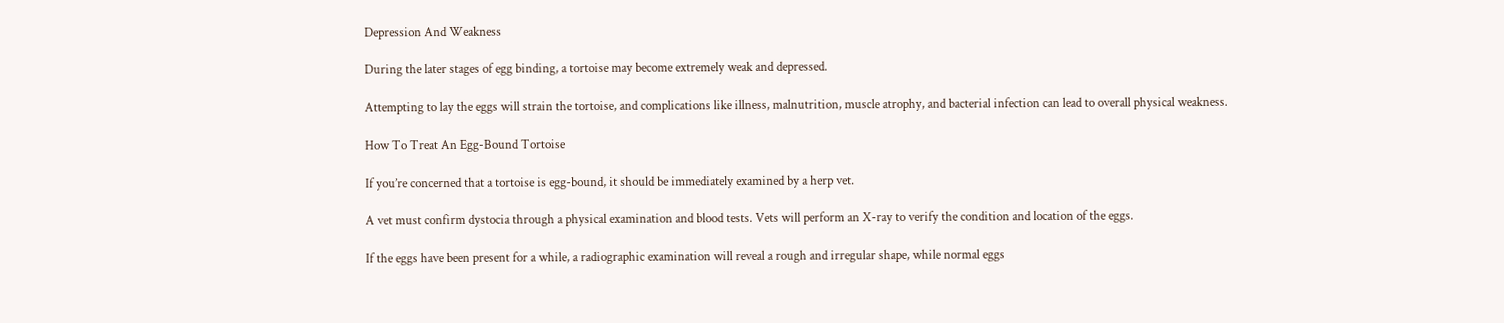Depression And Weakness

During the later stages of egg binding, a tortoise may become extremely weak and depressed.

Attempting to lay the eggs will strain the tortoise, and complications like illness, malnutrition, muscle atrophy, and bacterial infection can lead to overall physical weakness.

How To Treat An Egg-Bound Tortoise

If you’re concerned that a tortoise is egg-bound, it should be immediately examined by a herp vet.

A vet must confirm dystocia through a physical examination and blood tests. Vets will perform an X-ray to verify the condition and location of the eggs.

If the eggs have been present for a while, a radiographic examination will reveal a rough and irregular shape, while normal eggs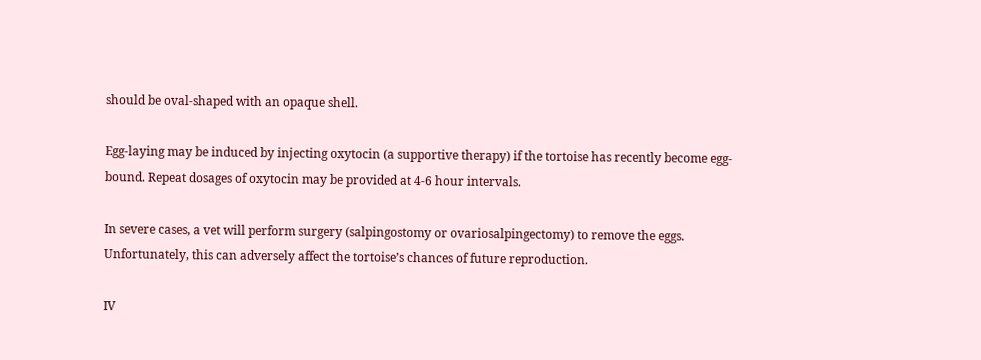should be oval-shaped with an opaque shell.

Egg-laying may be induced by injecting oxytocin (a supportive therapy) if the tortoise has recently become egg-bound. Repeat dosages of oxytocin may be provided at 4-6 hour intervals.

In severe cases, a vet will perform surgery (salpingostomy or ovariosalpingectomy) to remove the eggs. Unfortunately, this can adversely affect the tortoise’s chances of future reproduction.

IV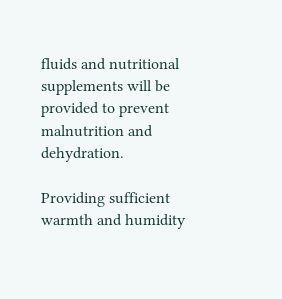fluids and nutritional supplements will be provided to prevent malnutrition and dehydration.

Providing sufficient warmth and humidity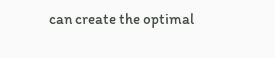can create the optimal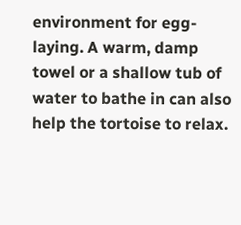environment for egg-laying. A warm, damp towel or a shallow tub of water to bathe in can also help the tortoise to relax.